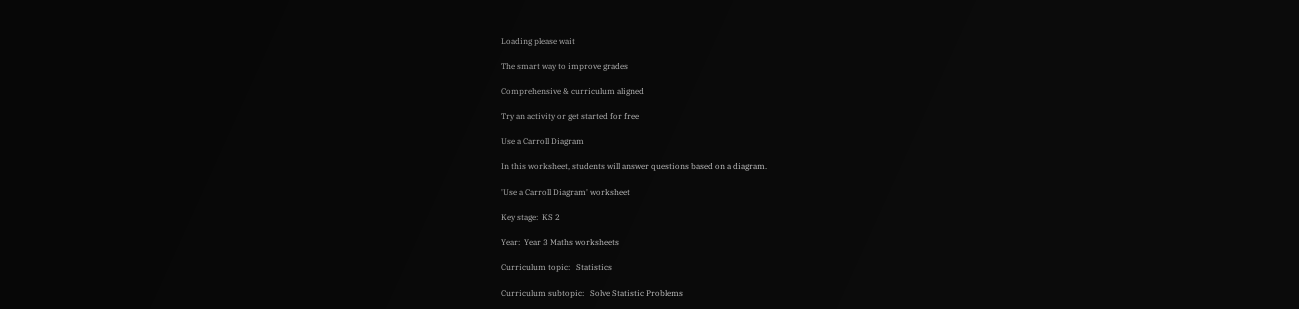Loading please wait

The smart way to improve grades

Comprehensive & curriculum aligned

Try an activity or get started for free

Use a Carroll Diagram

In this worksheet, students will answer questions based on a diagram.

'Use a Carroll Diagram' worksheet

Key stage:  KS 2

Year:  Year 3 Maths worksheets

Curriculum topic:   Statistics

Curriculum subtopic:   Solve Statistic Problems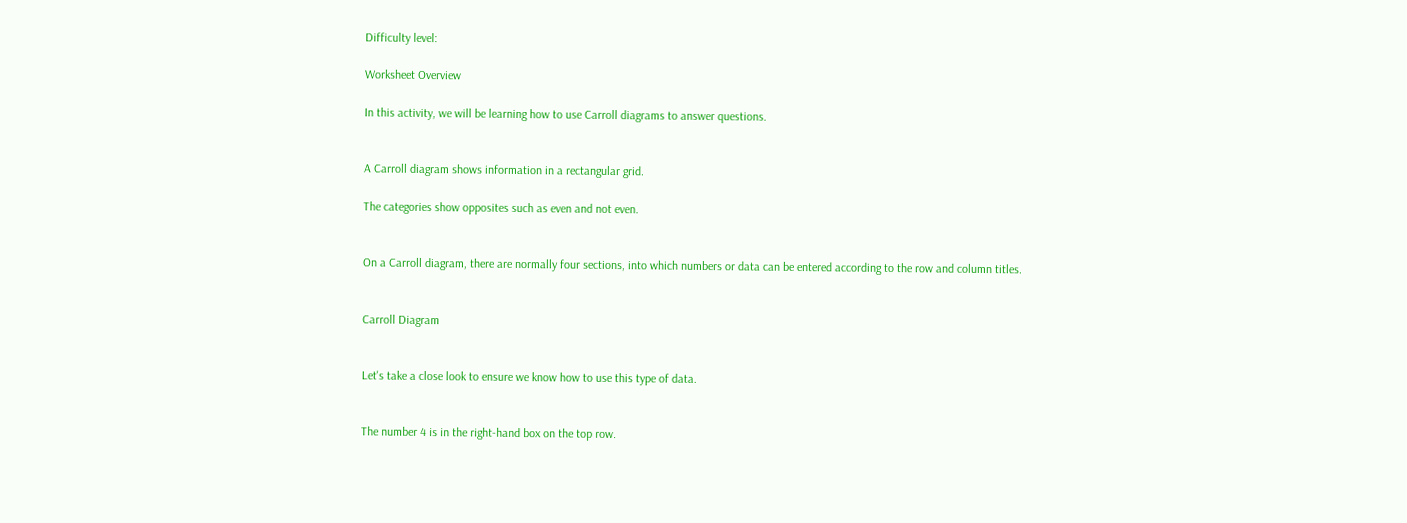Difficulty level:

Worksheet Overview

In this activity, we will be learning how to use Carroll diagrams to answer questions.


A Carroll diagram shows information in a rectangular grid.

The categories show opposites such as even and not even.


On a Carroll diagram, there are normally four sections, into which numbers or data can be entered according to the row and column titles.


Carroll Diagram


Let's take a close look to ensure we know how to use this type of data.


The number 4 is in the right-hand box on the top row.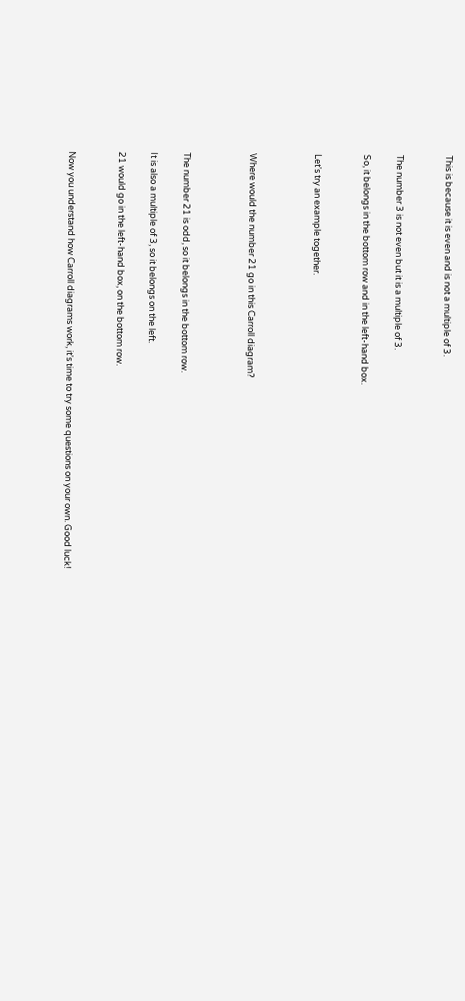This is because it is even and is not a multiple of 3.


The number 3 is not even but it is a multiple of 3.

So, it belongs in the bottom row and in the left-hand box.


Let's try an example together.



Where would the number 21 go in this Carroll diagram?



The number 21 is odd, so it belongs in the bottom row.

It is also a multiple of 3, so it belongs on the left.

21 would go in the left-hand box, on the bottom row.


Now you understand how Carroll diagrams work, it's time to try some questions on your own. Good luck!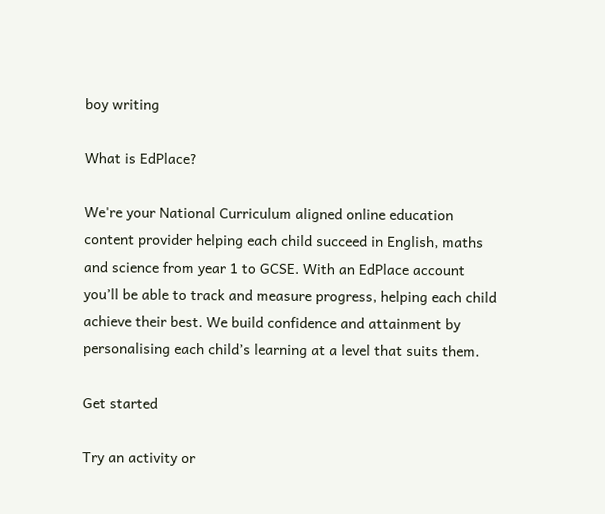boy writing

What is EdPlace?

We're your National Curriculum aligned online education content provider helping each child succeed in English, maths and science from year 1 to GCSE. With an EdPlace account you’ll be able to track and measure progress, helping each child achieve their best. We build confidence and attainment by personalising each child’s learning at a level that suits them.

Get started

Try an activity or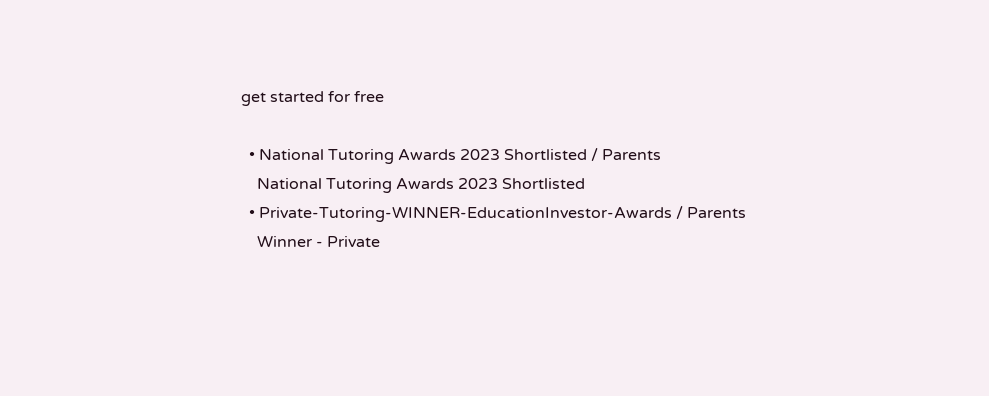get started for free

  • National Tutoring Awards 2023 Shortlisted / Parents
    National Tutoring Awards 2023 Shortlisted
  • Private-Tutoring-WINNER-EducationInvestor-Awards / Parents
    Winner - Private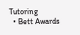Tutoring
  • Bett Awards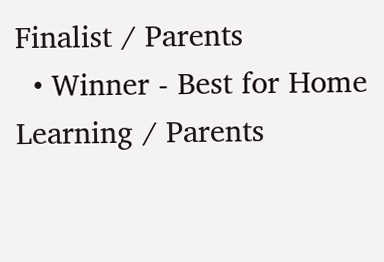Finalist / Parents
  • Winner - Best for Home Learning / Parents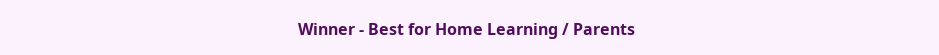Winner - Best for Home Learning / Parents